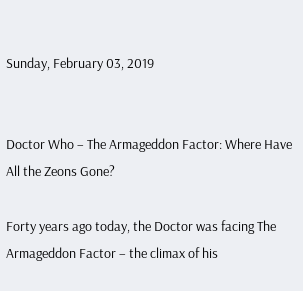Sunday, February 03, 2019


Doctor Who – The Armageddon Factor: Where Have All the Zeons Gone?

Forty years ago today, the Doctor was facing The Armageddon Factor – the climax of his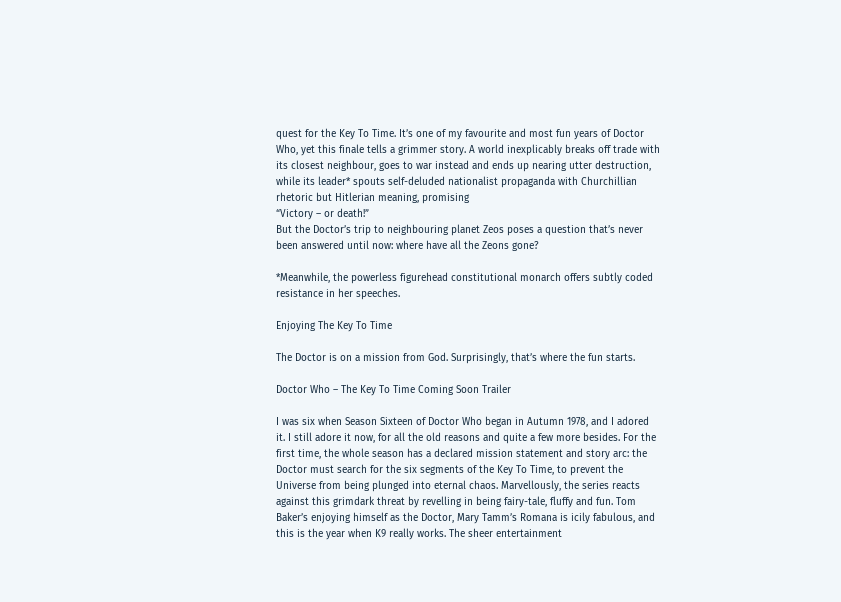quest for the Key To Time. It’s one of my favourite and most fun years of Doctor Who, yet this finale tells a grimmer story. A world inexplicably breaks off trade with its closest neighbour, goes to war instead and ends up nearing utter destruction, while its leader* spouts self-deluded nationalist propaganda with Churchillian rhetoric but Hitlerian meaning, promising
“Victory – or death!”
But the Doctor’s trip to neighbouring planet Zeos poses a question that’s never been answered until now: where have all the Zeons gone?

*Meanwhile, the powerless figurehead constitutional monarch offers subtly coded resistance in her speeches.

Enjoying The Key To Time

The Doctor is on a mission from God. Surprisingly, that’s where the fun starts.

Doctor Who – The Key To Time Coming Soon Trailer

I was six when Season Sixteen of Doctor Who began in Autumn 1978, and I adored it. I still adore it now, for all the old reasons and quite a few more besides. For the first time, the whole season has a declared mission statement and story arc: the Doctor must search for the six segments of the Key To Time, to prevent the Universe from being plunged into eternal chaos. Marvellously, the series reacts against this grimdark threat by revelling in being fairy-tale, fluffy and fun. Tom Baker’s enjoying himself as the Doctor, Mary Tamm’s Romana is icily fabulous, and this is the year when K9 really works. The sheer entertainment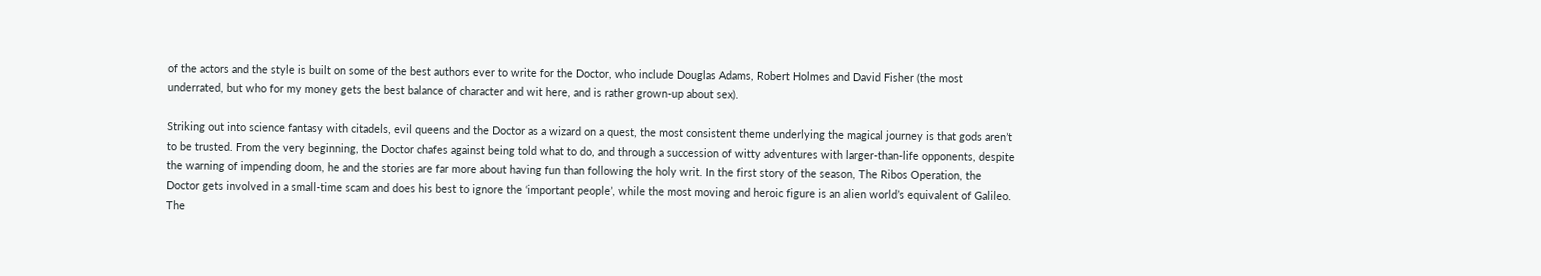of the actors and the style is built on some of the best authors ever to write for the Doctor, who include Douglas Adams, Robert Holmes and David Fisher (the most underrated, but who for my money gets the best balance of character and wit here, and is rather grown-up about sex).

Striking out into science fantasy with citadels, evil queens and the Doctor as a wizard on a quest, the most consistent theme underlying the magical journey is that gods aren’t to be trusted. From the very beginning, the Doctor chafes against being told what to do, and through a succession of witty adventures with larger-than-life opponents, despite the warning of impending doom, he and the stories are far more about having fun than following the holy writ. In the first story of the season, The Ribos Operation, the Doctor gets involved in a small-time scam and does his best to ignore the ‘important people’, while the most moving and heroic figure is an alien world’s equivalent of Galileo. The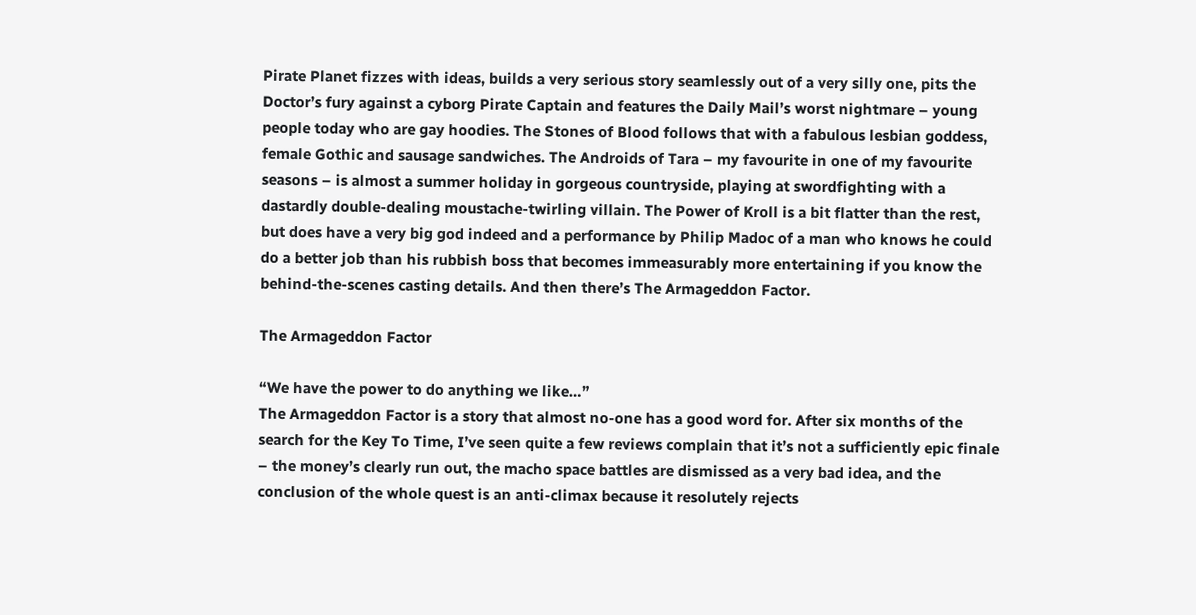Pirate Planet fizzes with ideas, builds a very serious story seamlessly out of a very silly one, pits the Doctor’s fury against a cyborg Pirate Captain and features the Daily Mail’s worst nightmare – young people today who are gay hoodies. The Stones of Blood follows that with a fabulous lesbian goddess, female Gothic and sausage sandwiches. The Androids of Tara – my favourite in one of my favourite seasons – is almost a summer holiday in gorgeous countryside, playing at swordfighting with a dastardly double-dealing moustache-twirling villain. The Power of Kroll is a bit flatter than the rest, but does have a very big god indeed and a performance by Philip Madoc of a man who knows he could do a better job than his rubbish boss that becomes immeasurably more entertaining if you know the behind-the-scenes casting details. And then there’s The Armageddon Factor.

The Armageddon Factor

“We have the power to do anything we like…”
The Armageddon Factor is a story that almost no-one has a good word for. After six months of the search for the Key To Time, I’ve seen quite a few reviews complain that it’s not a sufficiently epic finale – the money’s clearly run out, the macho space battles are dismissed as a very bad idea, and the conclusion of the whole quest is an anti-climax because it resolutely rejects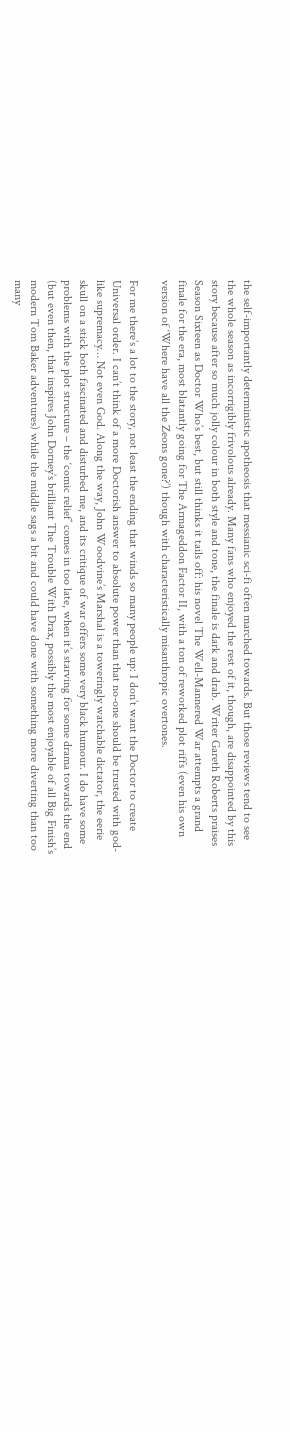the self-importantly deterministic apotheosis that messianic sci-fi often marched towards. But those reviews tend to see the whole season as incorrigibly frivolous already. Many fans who enjoyed the rest of it, though, are disappointed by this story because after so much jolly colour in both style and tone, the finale is dark and drab. Writer Gareth Roberts praises Season Sixteen as Doctor Who’s best, but still thinks it tails off: his novel The Well-Mannered War attempts a grand finale for the era, most blatantly going for The Armageddon Factor II, with a ton of reworked plot riffs (even his own version of ‘Where have all the Zeons gone?’) though with characteristically misanthropic overtones.

For me there’s a lot to the story, not least the ending that winds so many people up: I don’t want the Doctor to create Universal order. I can’t think of a more Doctorish answer to absolute power than that no-one should be trusted with god-like supremacy… Not even God. Along the way, John Woodvine’s Marshal is a toweringly watchable dictator, the eerie skull on a stick both fascinated and disturbed me, and its critique of war offers some very black humour. I do have some problems with the plot structure – the ‘comic relief’ comes in too late, when it’s starving for some drama towards the end (but even then, that inspires John Dorney’s brilliant The Trouble With Drax, possibly the most enjoyable of all Big Finish’s modern Tom Baker adventures) while the middle sags a bit and could have done with something more diverting than too many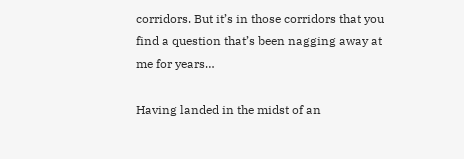corridors. But it’s in those corridors that you find a question that’s been nagging away at me for years…

Having landed in the midst of an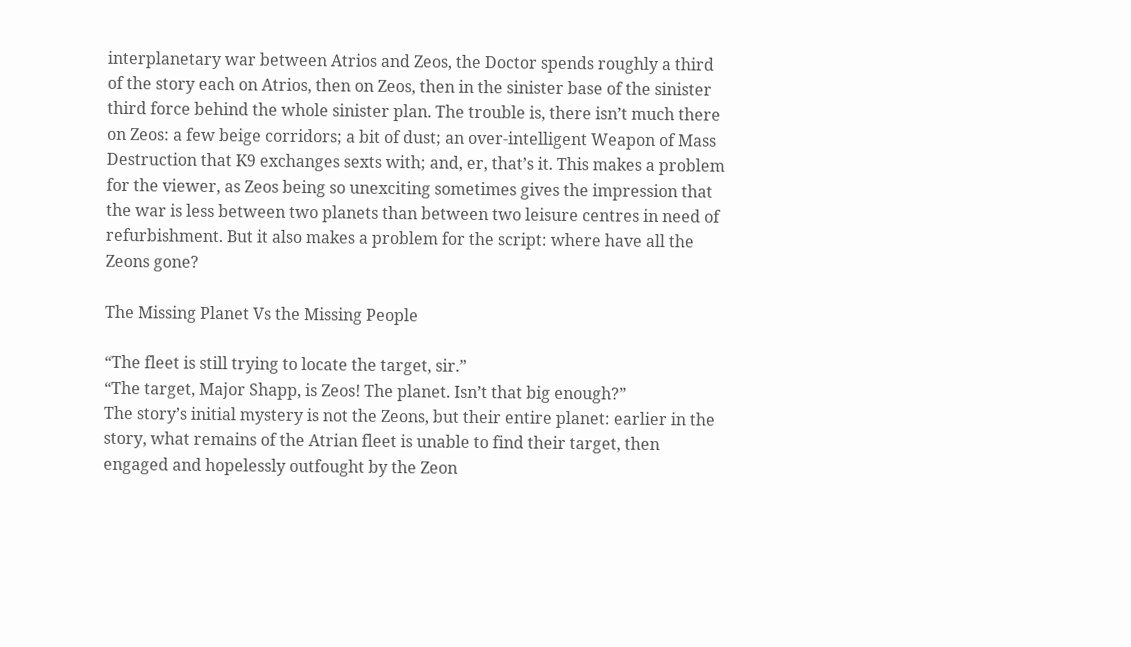interplanetary war between Atrios and Zeos, the Doctor spends roughly a third of the story each on Atrios, then on Zeos, then in the sinister base of the sinister third force behind the whole sinister plan. The trouble is, there isn’t much there on Zeos: a few beige corridors; a bit of dust; an over-intelligent Weapon of Mass Destruction that K9 exchanges sexts with; and, er, that’s it. This makes a problem for the viewer, as Zeos being so unexciting sometimes gives the impression that the war is less between two planets than between two leisure centres in need of refurbishment. But it also makes a problem for the script: where have all the Zeons gone?

The Missing Planet Vs the Missing People

“The fleet is still trying to locate the target, sir.”
“The target, Major Shapp, is Zeos! The planet. Isn’t that big enough?”
The story’s initial mystery is not the Zeons, but their entire planet: earlier in the story, what remains of the Atrian fleet is unable to find their target, then engaged and hopelessly outfought by the Zeon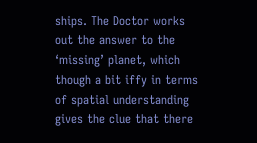ships. The Doctor works out the answer to the ‘missing’ planet, which though a bit iffy in terms of spatial understanding gives the clue that there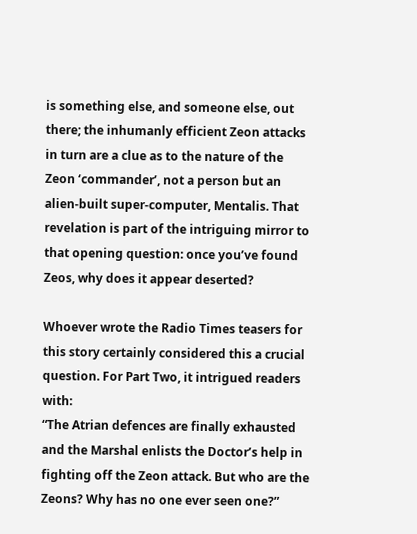is something else, and someone else, out there; the inhumanly efficient Zeon attacks in turn are a clue as to the nature of the Zeon ‘commander’, not a person but an alien-built super-computer, Mentalis. That revelation is part of the intriguing mirror to that opening question: once you’ve found Zeos, why does it appear deserted?

Whoever wrote the Radio Times teasers for this story certainly considered this a crucial question. For Part Two, it intrigued readers with:
“The Atrian defences are finally exhausted and the Marshal enlists the Doctor’s help in fighting off the Zeon attack. But who are the Zeons? Why has no one ever seen one?”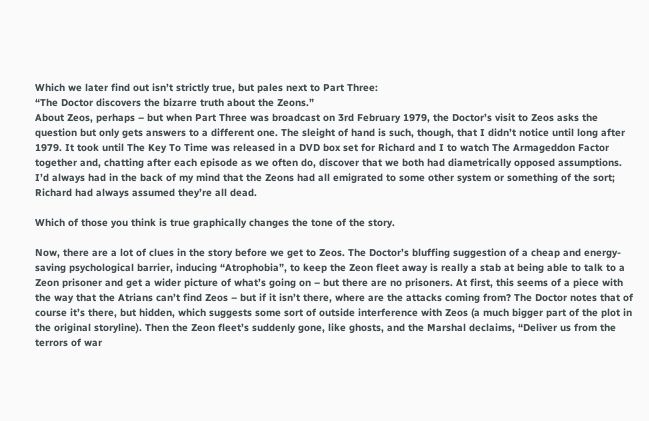Which we later find out isn’t strictly true, but pales next to Part Three:
“The Doctor discovers the bizarre truth about the Zeons.”
About Zeos, perhaps – but when Part Three was broadcast on 3rd February 1979, the Doctor’s visit to Zeos asks the question but only gets answers to a different one. The sleight of hand is such, though, that I didn’t notice until long after 1979. It took until The Key To Time was released in a DVD box set for Richard and I to watch The Armageddon Factor together and, chatting after each episode as we often do, discover that we both had diametrically opposed assumptions. I’d always had in the back of my mind that the Zeons had all emigrated to some other system or something of the sort; Richard had always assumed they’re all dead.

Which of those you think is true graphically changes the tone of the story.

Now, there are a lot of clues in the story before we get to Zeos. The Doctor’s bluffing suggestion of a cheap and energy-saving psychological barrier, inducing “Atrophobia”, to keep the Zeon fleet away is really a stab at being able to talk to a Zeon prisoner and get a wider picture of what’s going on – but there are no prisoners. At first, this seems of a piece with the way that the Atrians can’t find Zeos – but if it isn’t there, where are the attacks coming from? The Doctor notes that of course it’s there, but hidden, which suggests some sort of outside interference with Zeos (a much bigger part of the plot in the original storyline). Then the Zeon fleet’s suddenly gone, like ghosts, and the Marshal declaims, “Deliver us from the terrors of war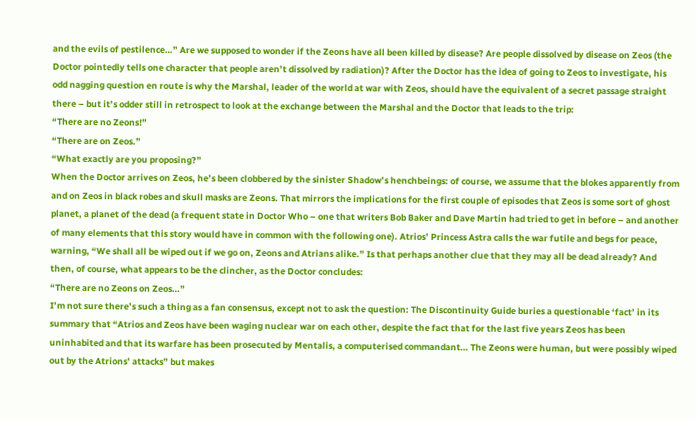and the evils of pestilence…” Are we supposed to wonder if the Zeons have all been killed by disease? Are people dissolved by disease on Zeos (the Doctor pointedly tells one character that people aren’t dissolved by radiation)? After the Doctor has the idea of going to Zeos to investigate, his odd nagging question en route is why the Marshal, leader of the world at war with Zeos, should have the equivalent of a secret passage straight there – but it’s odder still in retrospect to look at the exchange between the Marshal and the Doctor that leads to the trip:
“There are no Zeons!”
“There are on Zeos.”
“What exactly are you proposing?”
When the Doctor arrives on Zeos, he’s been clobbered by the sinister Shadow’s henchbeings: of course, we assume that the blokes apparently from and on Zeos in black robes and skull masks are Zeons. That mirrors the implications for the first couple of episodes that Zeos is some sort of ghost planet, a planet of the dead (a frequent state in Doctor Who – one that writers Bob Baker and Dave Martin had tried to get in before – and another of many elements that this story would have in common with the following one). Atrios’ Princess Astra calls the war futile and begs for peace, warning, “We shall all be wiped out if we go on, Zeons and Atrians alike.” Is that perhaps another clue that they may all be dead already? And then, of course, what appears to be the clincher, as the Doctor concludes:
“There are no Zeons on Zeos…”
I’m not sure there’s such a thing as a fan consensus, except not to ask the question: The Discontinuity Guide buries a questionable ‘fact’ in its summary that “Atrios and Zeos have been waging nuclear war on each other, despite the fact that for the last five years Zeos has been uninhabited and that its warfare has been prosecuted by Mentalis, a computerised commandant… The Zeons were human, but were possibly wiped out by the Atrions’ attacks” but makes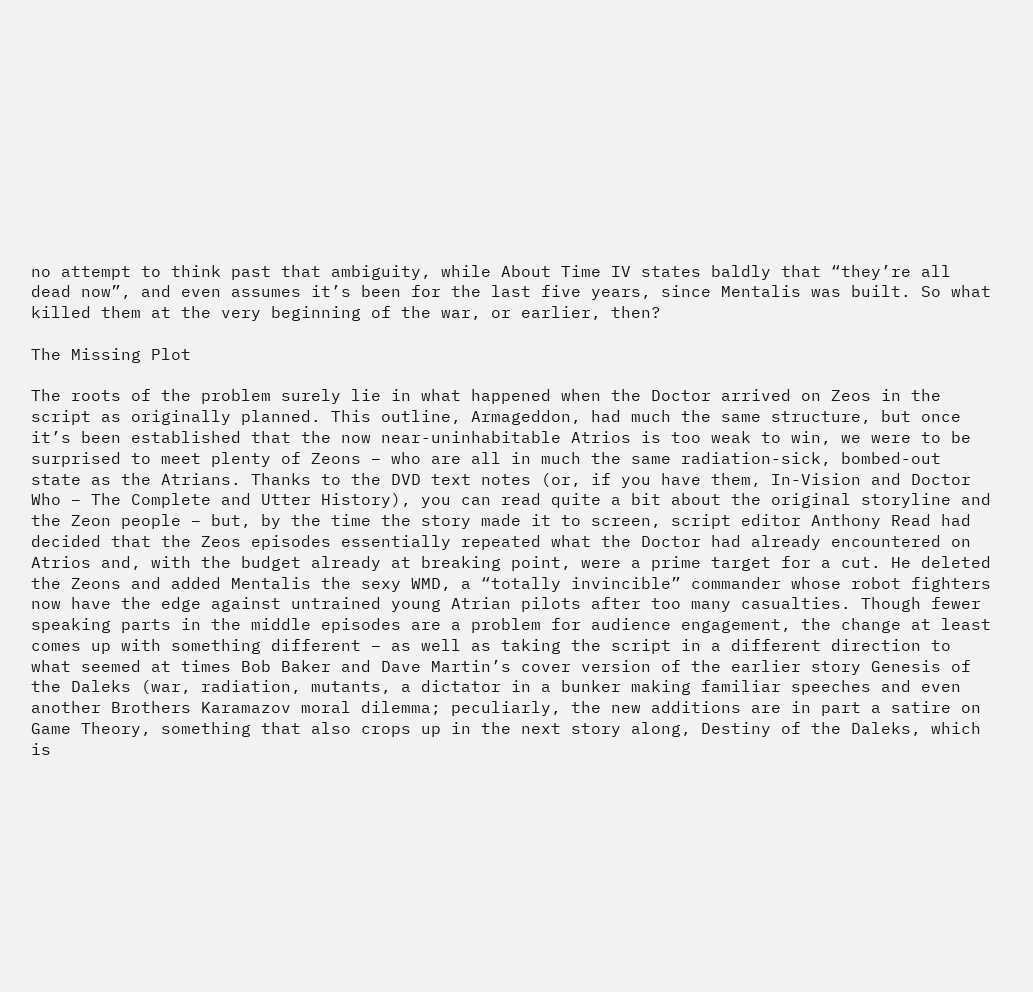no attempt to think past that ambiguity, while About Time IV states baldly that “they’re all dead now”, and even assumes it’s been for the last five years, since Mentalis was built. So what killed them at the very beginning of the war, or earlier, then?

The Missing Plot

The roots of the problem surely lie in what happened when the Doctor arrived on Zeos in the script as originally planned. This outline, Armageddon, had much the same structure, but once it’s been established that the now near-uninhabitable Atrios is too weak to win, we were to be surprised to meet plenty of Zeons – who are all in much the same radiation-sick, bombed-out state as the Atrians. Thanks to the DVD text notes (or, if you have them, In-Vision and Doctor Who – The Complete and Utter History), you can read quite a bit about the original storyline and the Zeon people – but, by the time the story made it to screen, script editor Anthony Read had decided that the Zeos episodes essentially repeated what the Doctor had already encountered on Atrios and, with the budget already at breaking point, were a prime target for a cut. He deleted the Zeons and added Mentalis the sexy WMD, a “totally invincible” commander whose robot fighters now have the edge against untrained young Atrian pilots after too many casualties. Though fewer speaking parts in the middle episodes are a problem for audience engagement, the change at least comes up with something different – as well as taking the script in a different direction to what seemed at times Bob Baker and Dave Martin’s cover version of the earlier story Genesis of the Daleks (war, radiation, mutants, a dictator in a bunker making familiar speeches and even another Brothers Karamazov moral dilemma; peculiarly, the new additions are in part a satire on Game Theory, something that also crops up in the next story along, Destiny of the Daleks, which is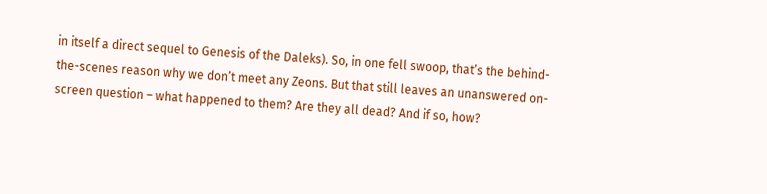in itself a direct sequel to Genesis of the Daleks). So, in one fell swoop, that’s the behind-the-scenes reason why we don’t meet any Zeons. But that still leaves an unanswered on-screen question – what happened to them? Are they all dead? And if so, how?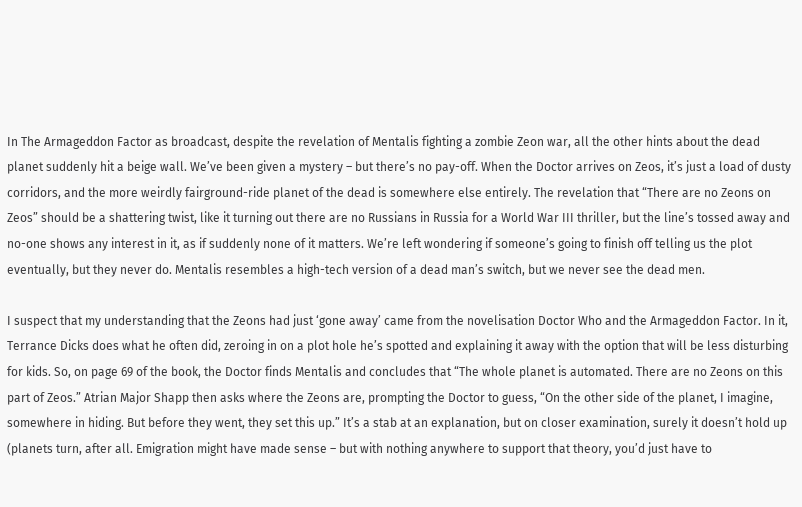In The Armageddon Factor as broadcast, despite the revelation of Mentalis fighting a zombie Zeon war, all the other hints about the dead planet suddenly hit a beige wall. We’ve been given a mystery – but there’s no pay-off. When the Doctor arrives on Zeos, it’s just a load of dusty corridors, and the more weirdly fairground-ride planet of the dead is somewhere else entirely. The revelation that “There are no Zeons on Zeos” should be a shattering twist, like it turning out there are no Russians in Russia for a World War III thriller, but the line’s tossed away and no-one shows any interest in it, as if suddenly none of it matters. We’re left wondering if someone’s going to finish off telling us the plot eventually, but they never do. Mentalis resembles a high-tech version of a dead man’s switch, but we never see the dead men.

I suspect that my understanding that the Zeons had just ‘gone away’ came from the novelisation Doctor Who and the Armageddon Factor. In it, Terrance Dicks does what he often did, zeroing in on a plot hole he’s spotted and explaining it away with the option that will be less disturbing for kids. So, on page 69 of the book, the Doctor finds Mentalis and concludes that “The whole planet is automated. There are no Zeons on this part of Zeos.” Atrian Major Shapp then asks where the Zeons are, prompting the Doctor to guess, “On the other side of the planet, I imagine, somewhere in hiding. But before they went, they set this up.” It’s a stab at an explanation, but on closer examination, surely it doesn’t hold up (planets turn, after all. Emigration might have made sense – but with nothing anywhere to support that theory, you’d just have to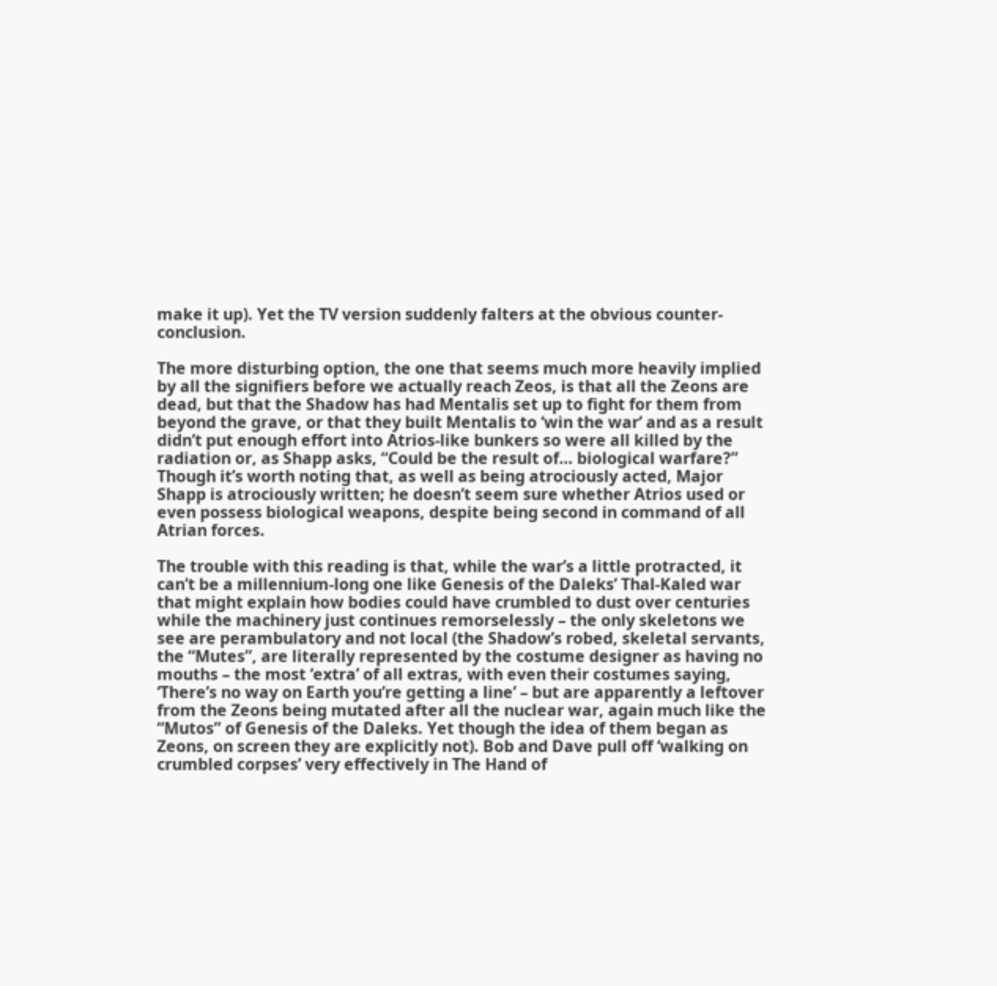make it up). Yet the TV version suddenly falters at the obvious counter-conclusion.

The more disturbing option, the one that seems much more heavily implied by all the signifiers before we actually reach Zeos, is that all the Zeons are dead, but that the Shadow has had Mentalis set up to fight for them from beyond the grave, or that they built Mentalis to ‘win the war’ and as a result didn’t put enough effort into Atrios-like bunkers so were all killed by the radiation or, as Shapp asks, “Could be the result of… biological warfare?” Though it’s worth noting that, as well as being atrociously acted, Major Shapp is atrociously written; he doesn’t seem sure whether Atrios used or even possess biological weapons, despite being second in command of all Atrian forces.

The trouble with this reading is that, while the war’s a little protracted, it can’t be a millennium-long one like Genesis of the Daleks’ Thal-Kaled war that might explain how bodies could have crumbled to dust over centuries while the machinery just continues remorselessly – the only skeletons we see are perambulatory and not local (the Shadow’s robed, skeletal servants, the “Mutes”, are literally represented by the costume designer as having no mouths – the most ‘extra’ of all extras, with even their costumes saying, ‘There’s no way on Earth you’re getting a line’ – but are apparently a leftover from the Zeons being mutated after all the nuclear war, again much like the “Mutos” of Genesis of the Daleks. Yet though the idea of them began as Zeons, on screen they are explicitly not). Bob and Dave pull off ‘walking on crumbled corpses’ very effectively in The Hand of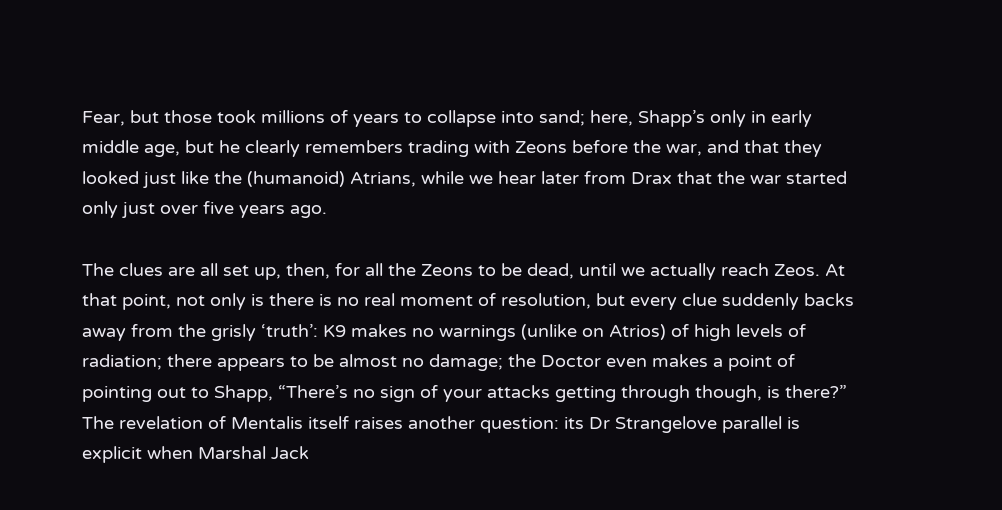Fear, but those took millions of years to collapse into sand; here, Shapp’s only in early middle age, but he clearly remembers trading with Zeons before the war, and that they looked just like the (humanoid) Atrians, while we hear later from Drax that the war started only just over five years ago.

The clues are all set up, then, for all the Zeons to be dead, until we actually reach Zeos. At that point, not only is there is no real moment of resolution, but every clue suddenly backs away from the grisly ‘truth’: K9 makes no warnings (unlike on Atrios) of high levels of radiation; there appears to be almost no damage; the Doctor even makes a point of pointing out to Shapp, “There’s no sign of your attacks getting through though, is there?” The revelation of Mentalis itself raises another question: its Dr Strangelove parallel is explicit when Marshal Jack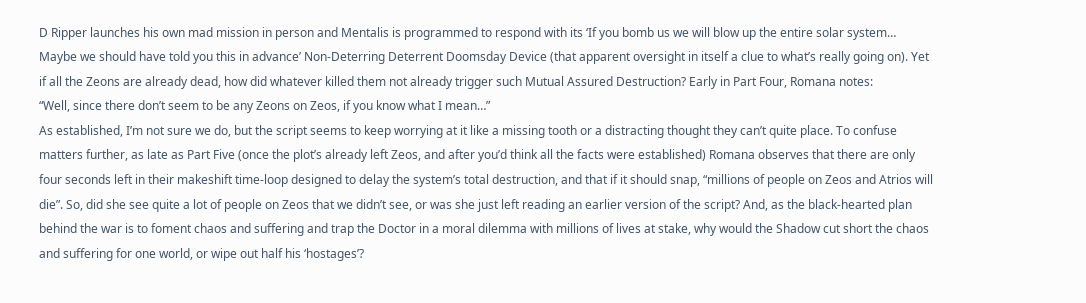D Ripper launches his own mad mission in person and Mentalis is programmed to respond with its ‘If you bomb us we will blow up the entire solar system… Maybe we should have told you this in advance’ Non-Deterring Deterrent Doomsday Device (that apparent oversight in itself a clue to what’s really going on). Yet if all the Zeons are already dead, how did whatever killed them not already trigger such Mutual Assured Destruction? Early in Part Four, Romana notes:
“Well, since there don’t seem to be any Zeons on Zeos, if you know what I mean…”
As established, I’m not sure we do, but the script seems to keep worrying at it like a missing tooth or a distracting thought they can’t quite place. To confuse matters further, as late as Part Five (once the plot’s already left Zeos, and after you’d think all the facts were established) Romana observes that there are only four seconds left in their makeshift time-loop designed to delay the system’s total destruction, and that if it should snap, “millions of people on Zeos and Atrios will die”. So, did she see quite a lot of people on Zeos that we didn’t see, or was she just left reading an earlier version of the script? And, as the black-hearted plan behind the war is to foment chaos and suffering and trap the Doctor in a moral dilemma with millions of lives at stake, why would the Shadow cut short the chaos and suffering for one world, or wipe out half his ‘hostages’?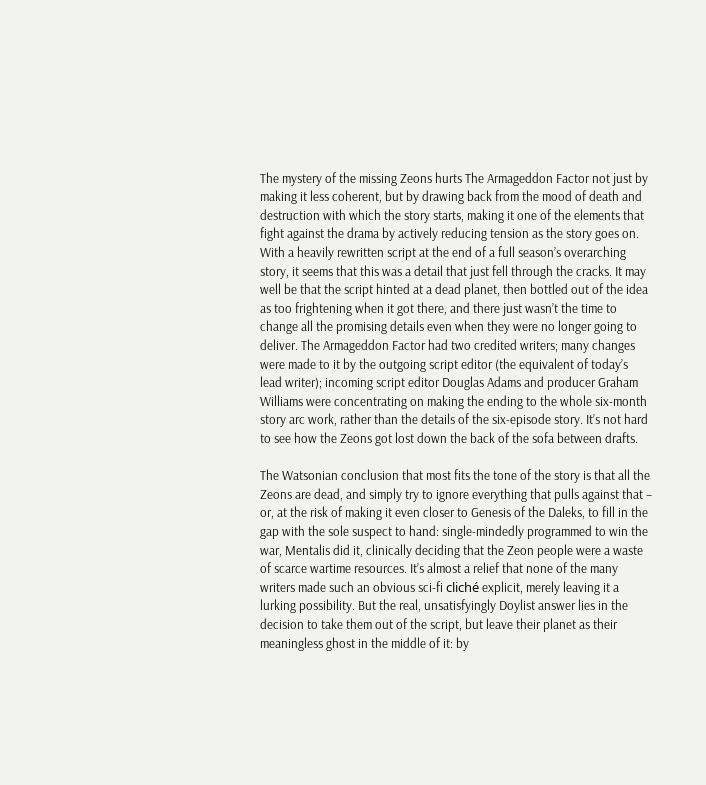The mystery of the missing Zeons hurts The Armageddon Factor not just by making it less coherent, but by drawing back from the mood of death and destruction with which the story starts, making it one of the elements that fight against the drama by actively reducing tension as the story goes on. With a heavily rewritten script at the end of a full season’s overarching story, it seems that this was a detail that just fell through the cracks. It may well be that the script hinted at a dead planet, then bottled out of the idea as too frightening when it got there, and there just wasn’t the time to change all the promising details even when they were no longer going to deliver. The Armageddon Factor had two credited writers; many changes were made to it by the outgoing script editor (the equivalent of today’s lead writer); incoming script editor Douglas Adams and producer Graham Williams were concentrating on making the ending to the whole six-month story arc work, rather than the details of the six-episode story. It’s not hard to see how the Zeons got lost down the back of the sofa between drafts.

The Watsonian conclusion that most fits the tone of the story is that all the Zeons are dead, and simply try to ignore everything that pulls against that – or, at the risk of making it even closer to Genesis of the Daleks, to fill in the gap with the sole suspect to hand: single-mindedly programmed to win the war, Mentalis did it, clinically deciding that the Zeon people were a waste of scarce wartime resources. It’s almost a relief that none of the many writers made such an obvious sci-fi cliché explicit, merely leaving it a lurking possibility. But the real, unsatisfyingly Doylist answer lies in the decision to take them out of the script, but leave their planet as their meaningless ghost in the middle of it: by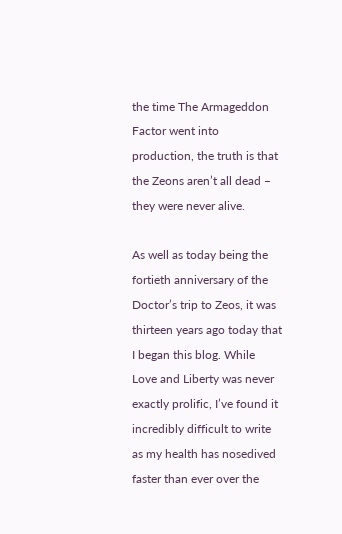the time The Armageddon Factor went into production, the truth is that the Zeons aren’t all dead – they were never alive.

As well as today being the fortieth anniversary of the Doctor’s trip to Zeos, it was thirteen years ago today that I began this blog. While Love and Liberty was never exactly prolific, I’ve found it incredibly difficult to write as my health has nosedived faster than ever over the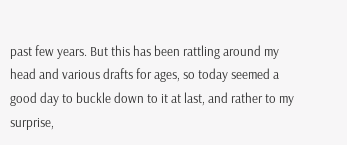past few years. But this has been rattling around my head and various drafts for ages, so today seemed a good day to buckle down to it at last, and rather to my surprise,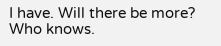I have. Will there be more? Who knows.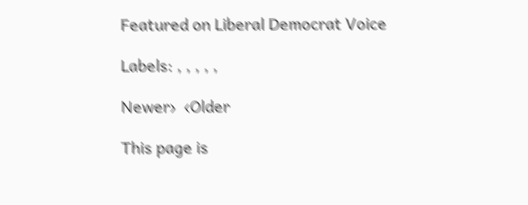Featured on Liberal Democrat Voice

Labels: , , , , ,

Newer›  ‹Older

This page is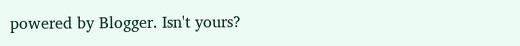powered by Blogger. Isn't yours?